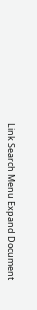Link Search Menu Expand Document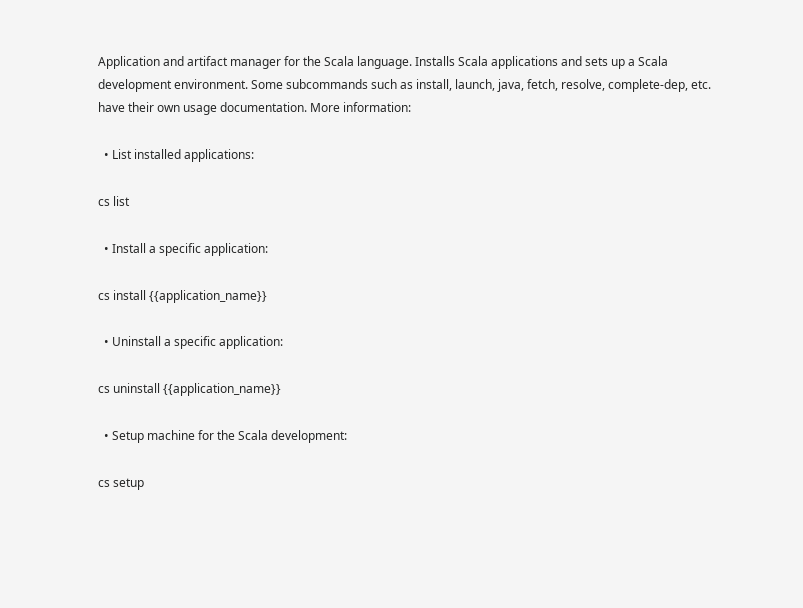Application and artifact manager for the Scala language. Installs Scala applications and sets up a Scala development environment. Some subcommands such as install, launch, java, fetch, resolve, complete-dep, etc. have their own usage documentation. More information:

  • List installed applications:

cs list

  • Install a specific application:

cs install {{application_name}}

  • Uninstall a specific application:

cs uninstall {{application_name}}

  • Setup machine for the Scala development:

cs setup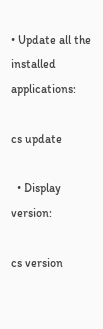• Update all the installed applications:

cs update

  • Display version:

cs version